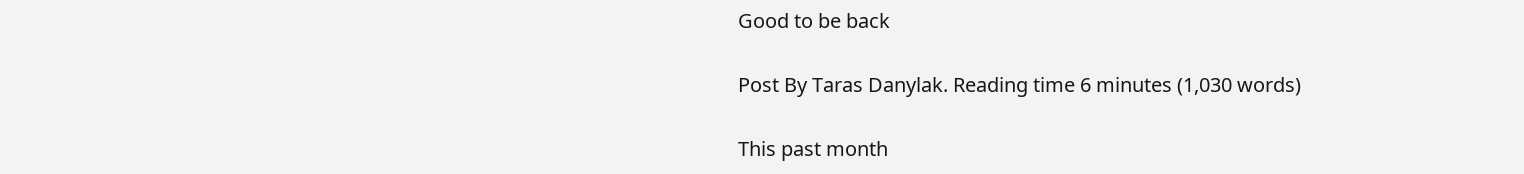Good to be back

Post By Taras Danylak. Reading time 6 minutes (1,030 words)

This past month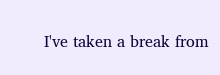I've taken a break from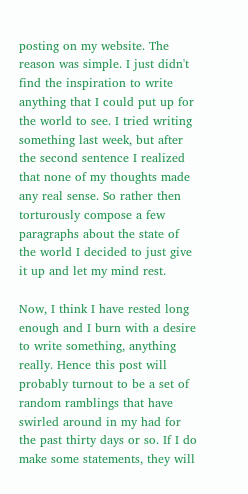posting on my website. The reason was simple. I just didn't find the inspiration to write anything that I could put up for the world to see. I tried writing something last week, but after the second sentence I realized that none of my thoughts made any real sense. So rather then torturously compose a few paragraphs about the state of the world I decided to just give it up and let my mind rest.

Now, I think I have rested long enough and I burn with a desire to write something, anything really. Hence this post will probably turnout to be a set of random ramblings that have swirled around in my had for the past thirty days or so. If I do make some statements, they will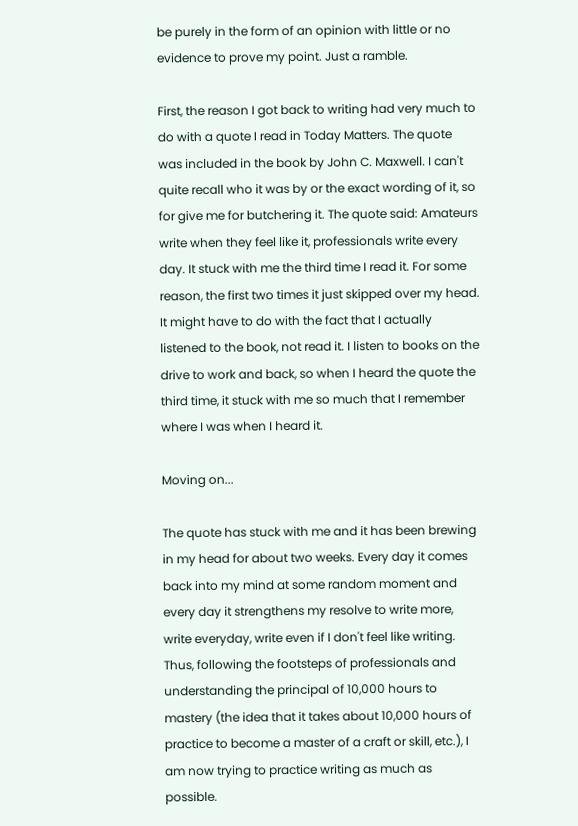be purely in the form of an opinion with little or no evidence to prove my point. Just a ramble.

First, the reason I got back to writing had very much to do with a quote I read in Today Matters. The quote was included in the book by John C. Maxwell. I can't quite recall who it was by or the exact wording of it, so for give me for butchering it. The quote said: Amateurs write when they feel like it, professionals write every day. It stuck with me the third time I read it. For some reason, the first two times it just skipped over my head. It might have to do with the fact that I actually listened to the book, not read it. I listen to books on the drive to work and back, so when I heard the quote the third time, it stuck with me so much that I remember where I was when I heard it.

Moving on...

The quote has stuck with me and it has been brewing in my head for about two weeks. Every day it comes back into my mind at some random moment and every day it strengthens my resolve to write more, write everyday, write even if I don't feel like writing. Thus, following the footsteps of professionals and understanding the principal of 10,000 hours to mastery (the idea that it takes about 10,000 hours of practice to become a master of a craft or skill, etc.), I am now trying to practice writing as much as possible.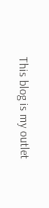This blog is my outlet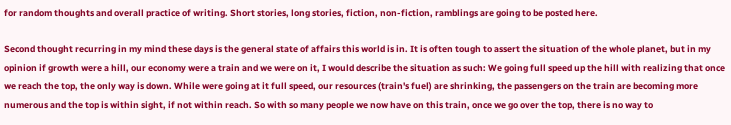for random thoughts and overall practice of writing. Short stories, long stories, fiction, non-fiction, ramblings are going to be posted here.

Second thought recurring in my mind these days is the general state of affairs this world is in. It is often tough to assert the situation of the whole planet, but in my opinion if growth were a hill, our economy were a train and we were on it, I would describe the situation as such: We going full speed up the hill with realizing that once we reach the top, the only way is down. While were going at it full speed, our resources (train's fuel) are shrinking, the passengers on the train are becoming more numerous and the top is within sight, if not within reach. So with so many people we now have on this train, once we go over the top, there is no way to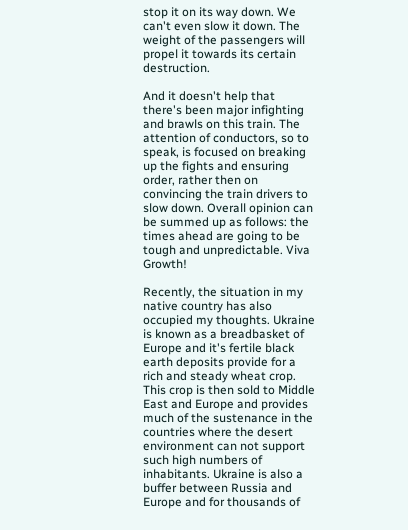stop it on its way down. We can't even slow it down. The weight of the passengers will propel it towards its certain destruction.

And it doesn't help that there's been major infighting and brawls on this train. The attention of conductors, so to speak, is focused on breaking up the fights and ensuring order, rather then on convincing the train drivers to slow down. Overall opinion can be summed up as follows: the times ahead are going to be tough and unpredictable. Viva Growth!

Recently, the situation in my native country has also occupied my thoughts. Ukraine is known as a breadbasket of Europe and it's fertile black earth deposits provide for a rich and steady wheat crop. This crop is then sold to Middle East and Europe and provides much of the sustenance in the countries where the desert environment can not support such high numbers of inhabitants. Ukraine is also a buffer between Russia and Europe and for thousands of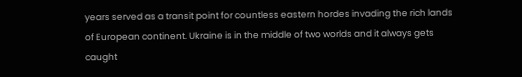years served as a transit point for countless eastern hordes invading the rich lands of European continent. Ukraine is in the middle of two worlds and it always gets caught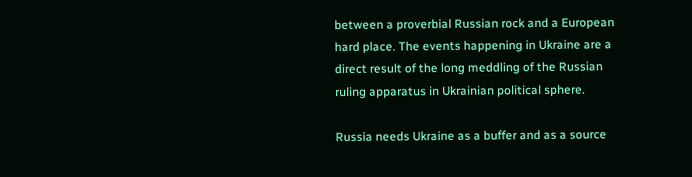between a proverbial Russian rock and a European hard place. The events happening in Ukraine are a direct result of the long meddling of the Russian ruling apparatus in Ukrainian political sphere.

Russia needs Ukraine as a buffer and as a source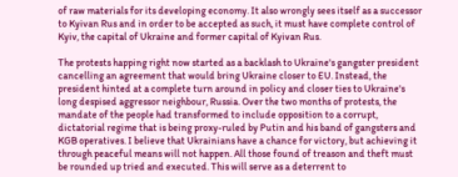of raw materials for its developing economy. It also wrongly sees itself as a successor to Kyivan Rus and in order to be accepted as such, it must have complete control of Kyiv, the capital of Ukraine and former capital of Kyivan Rus.

The protests happing right now started as a backlash to Ukraine's gangster president cancelling an agreement that would bring Ukraine closer to EU. Instead, the president hinted at a complete turn around in policy and closer ties to Ukraine's long despised aggressor neighbour, Russia. Over the two months of protests, the mandate of the people had transformed to include opposition to a corrupt, dictatorial regime that is being proxy-ruled by Putin and his band of gangsters and KGB operatives. I believe that Ukrainians have a chance for victory, but achieving it through peaceful means will not happen. All those found of treason and theft must be rounded up tried and executed. This will serve as a deterrent to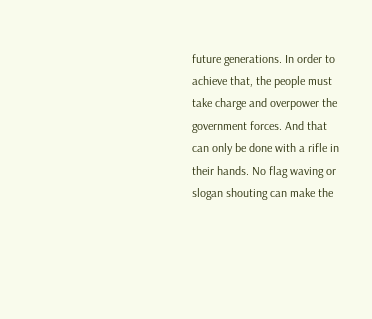future generations. In order to achieve that, the people must take charge and overpower the government forces. And that can only be done with a rifle in their hands. No flag waving or slogan shouting can make the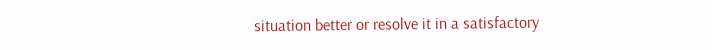situation better or resolve it in a satisfactory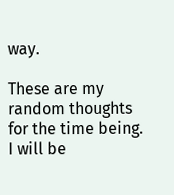way.

These are my random thoughts for the time being. I will be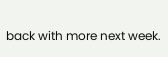back with more next week.